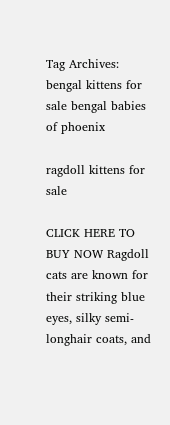Tag Archives: bengal kittens for sale bengal babies of phoenix

ragdoll kittens for sale

CLICK HERE TO BUY NOW Ragdoll cats are known for their striking blue eyes, silky semi-longhair coats, and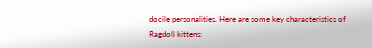docile personalities. Here are some key characteristics of Ragdoll kittens: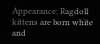Appearance: Ragdoll kittens are born white and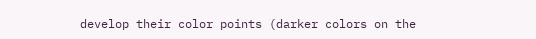develop their color points (darker colors on the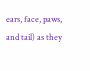ears, face, paws, and tail) as they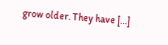grow older. They have […]